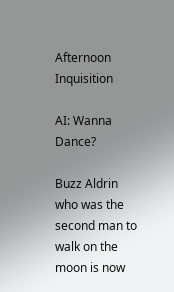Afternoon Inquisition

AI: Wanna Dance?

Buzz Aldrin who was the second man to walk on the moon is now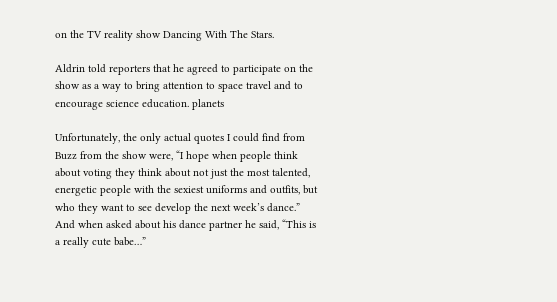on the TV reality show Dancing With The Stars.

Aldrin told reporters that he agreed to participate on the show as a way to bring attention to space travel and to encourage science education. planets

Unfortunately, the only actual quotes I could find from Buzz from the show were, “I hope when people think about voting they think about not just the most talented, energetic people with the sexiest uniforms and outfits, but who they want to see develop the next week’s dance.” And when asked about his dance partner he said, “This is a really cute babe…”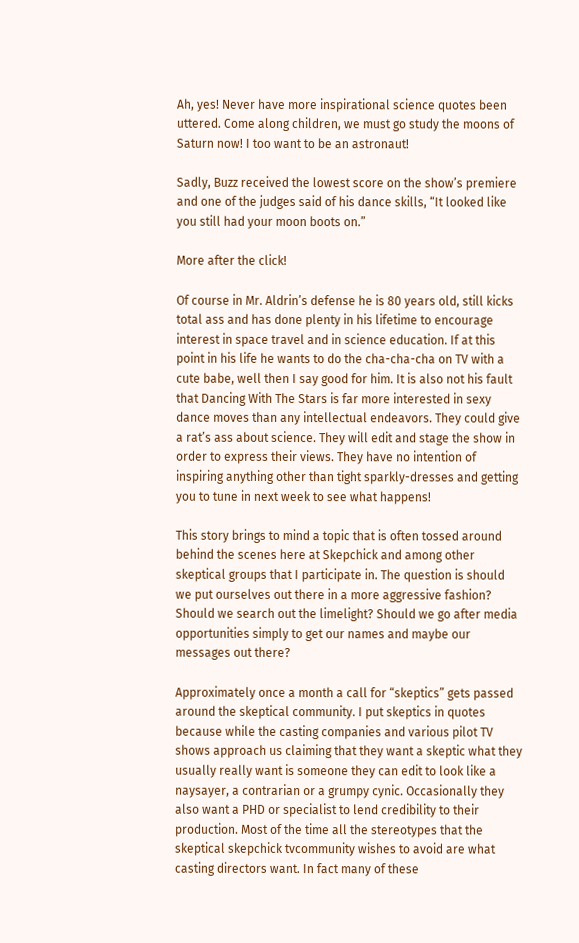Ah, yes! Never have more inspirational science quotes been uttered. Come along children, we must go study the moons of Saturn now! I too want to be an astronaut!

Sadly, Buzz received the lowest score on the show’s premiere and one of the judges said of his dance skills, “It looked like you still had your moon boots on.”

More after the click!

Of course in Mr. Aldrin’s defense he is 80 years old, still kicks total ass and has done plenty in his lifetime to encourage interest in space travel and in science education. If at this point in his life he wants to do the cha-cha-cha on TV with a cute babe, well then I say good for him. It is also not his fault that Dancing With The Stars is far more interested in sexy dance moves than any intellectual endeavors. They could give a rat’s ass about science. They will edit and stage the show in order to express their views. They have no intention of inspiring anything other than tight sparkly-dresses and getting you to tune in next week to see what happens!

This story brings to mind a topic that is often tossed around behind the scenes here at Skepchick and among other skeptical groups that I participate in. The question is should we put ourselves out there in a more aggressive fashion? Should we search out the limelight? Should we go after media opportunities simply to get our names and maybe our messages out there?

Approximately once a month a call for “skeptics” gets passed around the skeptical community. I put skeptics in quotes because while the casting companies and various pilot TV shows approach us claiming that they want a skeptic what they usually really want is someone they can edit to look like a naysayer, a contrarian or a grumpy cynic. Occasionally they also want a PHD or specialist to lend credibility to their production. Most of the time all the stereotypes that the skeptical skepchick tvcommunity wishes to avoid are what casting directors want. In fact many of these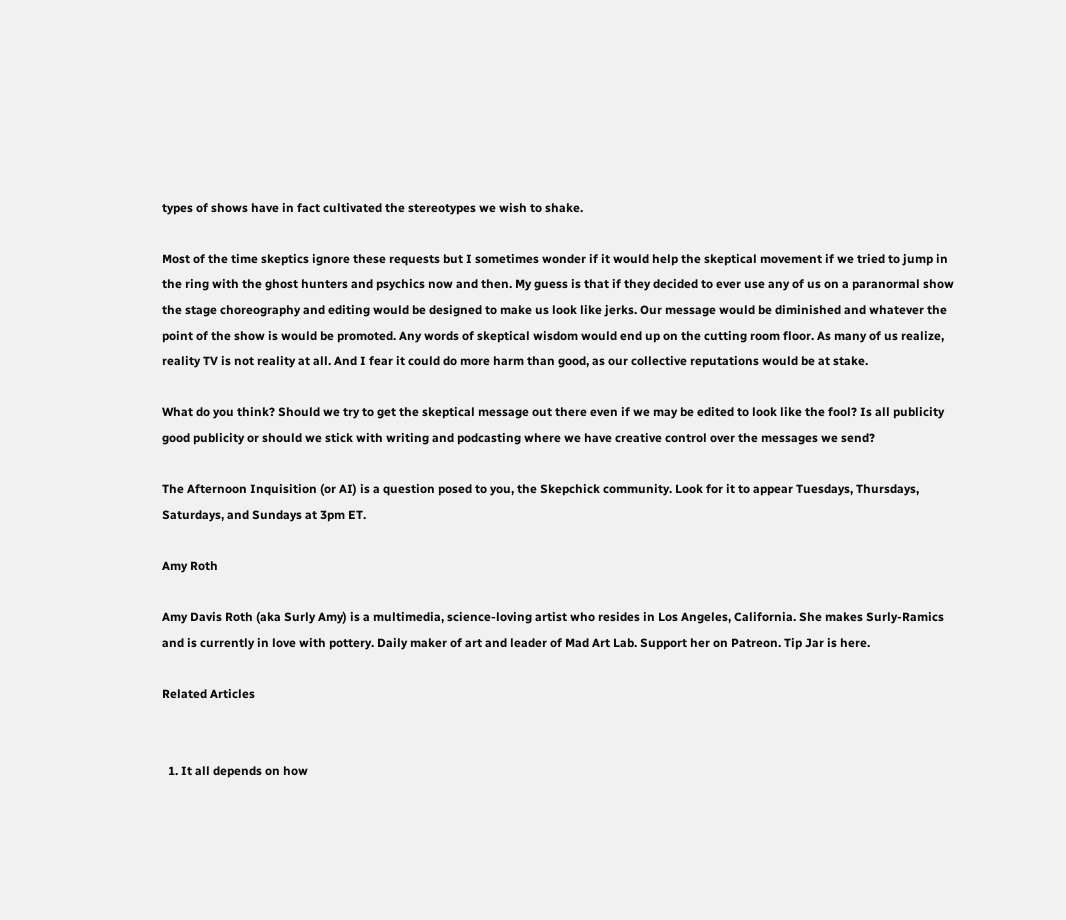types of shows have in fact cultivated the stereotypes we wish to shake.

Most of the time skeptics ignore these requests but I sometimes wonder if it would help the skeptical movement if we tried to jump in the ring with the ghost hunters and psychics now and then. My guess is that if they decided to ever use any of us on a paranormal show the stage choreography and editing would be designed to make us look like jerks. Our message would be diminished and whatever the point of the show is would be promoted. Any words of skeptical wisdom would end up on the cutting room floor. As many of us realize, reality TV is not reality at all. And I fear it could do more harm than good, as our collective reputations would be at stake.

What do you think? Should we try to get the skeptical message out there even if we may be edited to look like the fool? Is all publicity good publicity or should we stick with writing and podcasting where we have creative control over the messages we send?

The Afternoon Inquisition (or AI) is a question posed to you, the Skepchick community. Look for it to appear Tuesdays, Thursdays, Saturdays, and Sundays at 3pm ET.

Amy Roth

Amy Davis Roth (aka Surly Amy) is a multimedia, science-loving artist who resides in Los Angeles, California. She makes Surly-Ramics and is currently in love with pottery. Daily maker of art and leader of Mad Art Lab. Support her on Patreon. Tip Jar is here.

Related Articles


  1. It all depends on how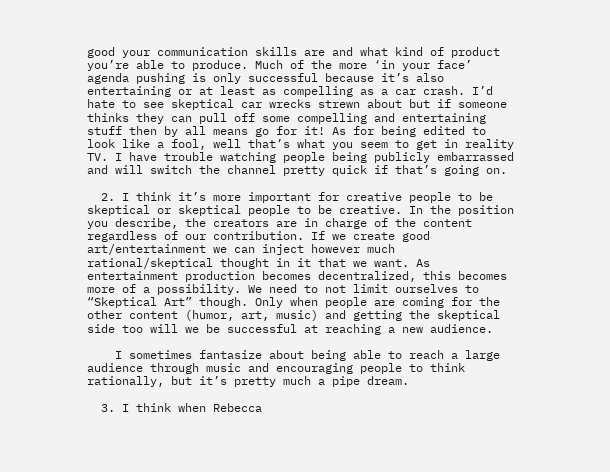good your communication skills are and what kind of product you’re able to produce. Much of the more ‘in your face’ agenda pushing is only successful because it’s also entertaining or at least as compelling as a car crash. I’d hate to see skeptical car wrecks strewn about but if someone thinks they can pull off some compelling and entertaining stuff then by all means go for it! As for being edited to look like a fool, well that’s what you seem to get in reality TV. I have trouble watching people being publicly embarrassed and will switch the channel pretty quick if that’s going on.

  2. I think it’s more important for creative people to be skeptical or skeptical people to be creative. In the position you describe, the creators are in charge of the content regardless of our contribution. If we create good art/entertainment we can inject however much rational/skeptical thought in it that we want. As entertainment production becomes decentralized, this becomes more of a possibility. We need to not limit ourselves to “Skeptical Art” though. Only when people are coming for the other content (humor, art, music) and getting the skeptical side too will we be successful at reaching a new audience.

    I sometimes fantasize about being able to reach a large audience through music and encouraging people to think rationally, but it’s pretty much a pipe dream.

  3. I think when Rebecca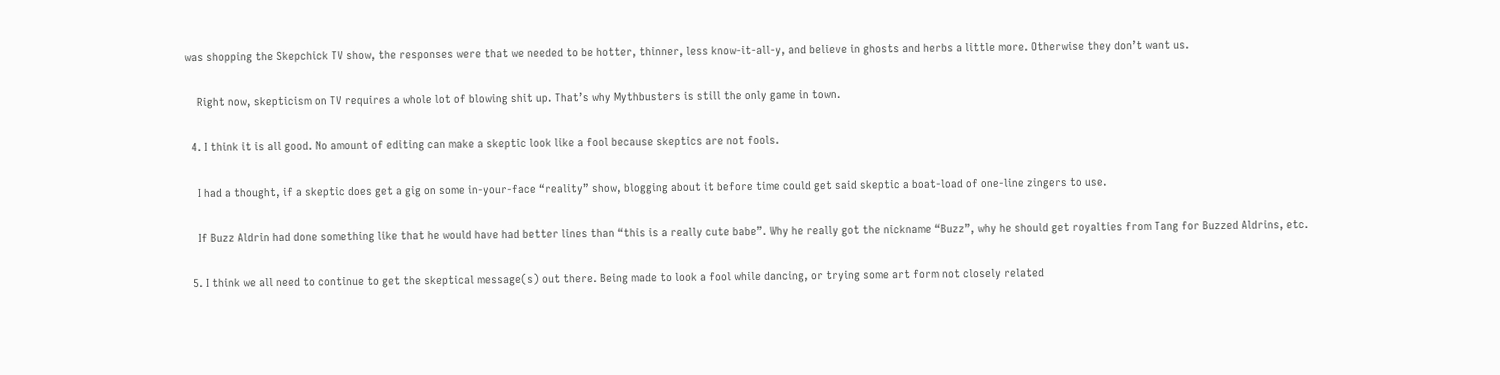was shopping the Skepchick TV show, the responses were that we needed to be hotter, thinner, less know-it-all-y, and believe in ghosts and herbs a little more. Otherwise they don’t want us.

    Right now, skepticism on TV requires a whole lot of blowing shit up. That’s why Mythbusters is still the only game in town.

  4. I think it is all good. No amount of editing can make a skeptic look like a fool because skeptics are not fools.

    I had a thought, if a skeptic does get a gig on some in-your-face “reality” show, blogging about it before time could get said skeptic a boat-load of one-line zingers to use.

    If Buzz Aldrin had done something like that he would have had better lines than “this is a really cute babe”. Why he really got the nickname “Buzz”, why he should get royalties from Tang for Buzzed Aldrins, etc.

  5. I think we all need to continue to get the skeptical message(s) out there. Being made to look a fool while dancing, or trying some art form not closely related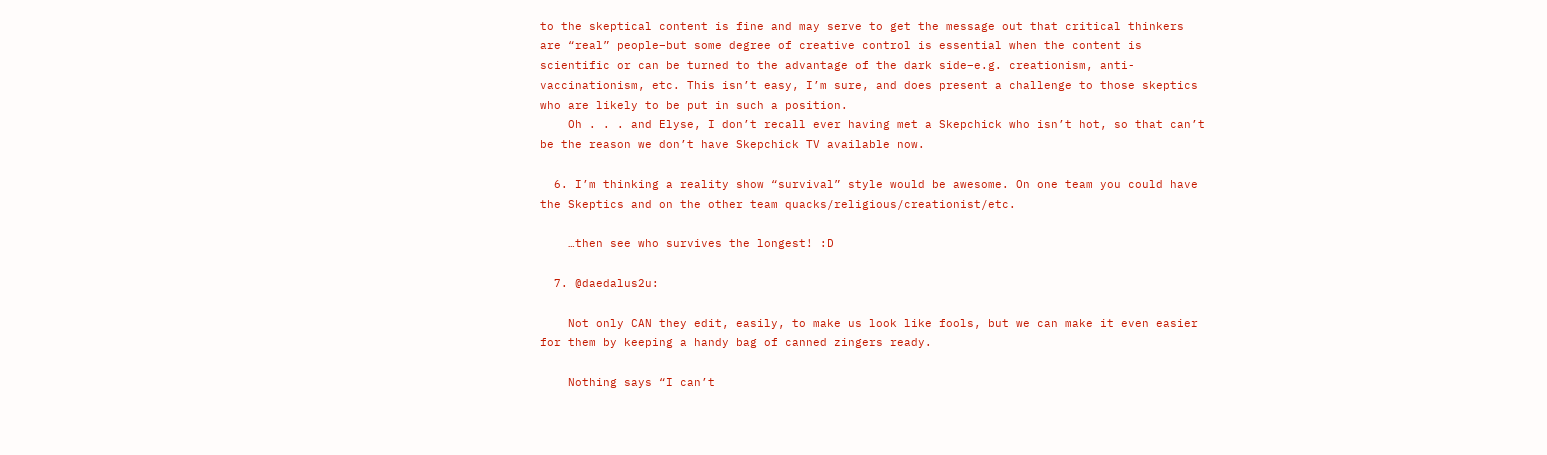to the skeptical content is fine and may serve to get the message out that critical thinkers are “real” people–but some degree of creative control is essential when the content is scientific or can be turned to the advantage of the dark side–e.g. creationism, anti-vaccinationism, etc. This isn’t easy, I’m sure, and does present a challenge to those skeptics who are likely to be put in such a position.
    Oh . . . and Elyse, I don’t recall ever having met a Skepchick who isn’t hot, so that can’t be the reason we don’t have Skepchick TV available now.

  6. I’m thinking a reality show “survival” style would be awesome. On one team you could have the Skeptics and on the other team quacks/religious/creationist/etc.

    …then see who survives the longest! :D

  7. @daedalus2u:

    Not only CAN they edit, easily, to make us look like fools, but we can make it even easier for them by keeping a handy bag of canned zingers ready.

    Nothing says “I can’t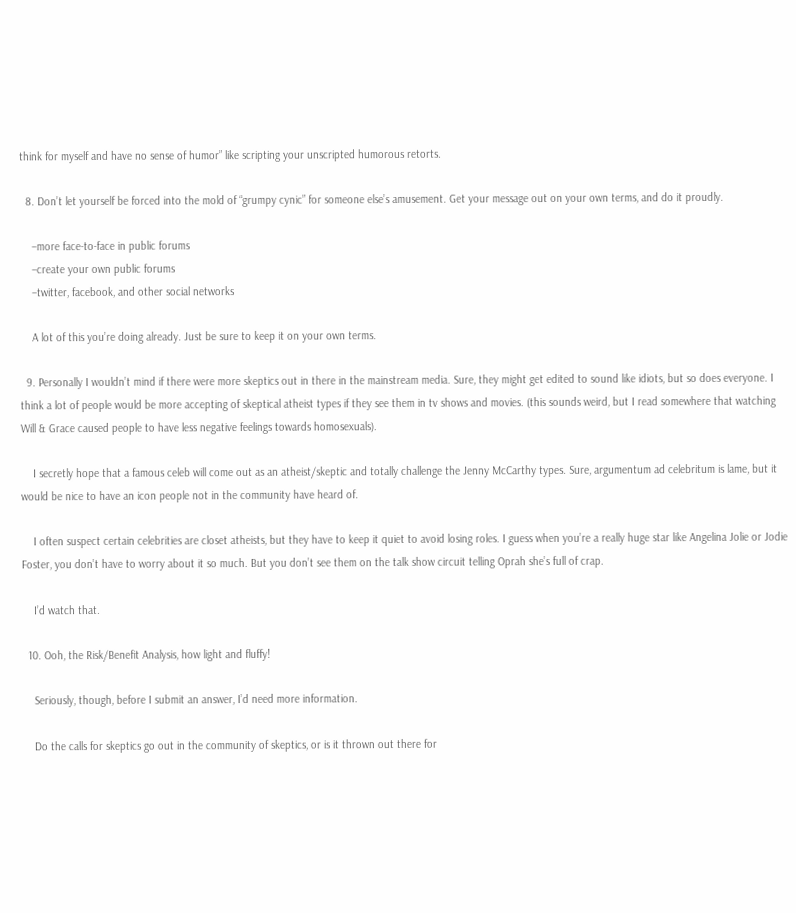think for myself and have no sense of humor” like scripting your unscripted humorous retorts.

  8. Don’t let yourself be forced into the mold of “grumpy cynic” for someone else’s amusement. Get your message out on your own terms, and do it proudly.

    –more face-to-face in public forums
    –create your own public forums
    –twitter, facebook, and other social networks

    A lot of this you’re doing already. Just be sure to keep it on your own terms.

  9. Personally I wouldn’t mind if there were more skeptics out in there in the mainstream media. Sure, they might get edited to sound like idiots, but so does everyone. I think a lot of people would be more accepting of skeptical atheist types if they see them in tv shows and movies. (this sounds weird, but I read somewhere that watching Will & Grace caused people to have less negative feelings towards homosexuals).

    I secretly hope that a famous celeb will come out as an atheist/skeptic and totally challenge the Jenny McCarthy types. Sure, argumentum ad celebritum is lame, but it would be nice to have an icon people not in the community have heard of.

    I often suspect certain celebrities are closet atheists, but they have to keep it quiet to avoid losing roles. I guess when you’re a really huge star like Angelina Jolie or Jodie Foster, you don’t have to worry about it so much. But you don’t see them on the talk show circuit telling Oprah she’s full of crap.

    I’d watch that.

  10. Ooh, the Risk/Benefit Analysis, how light and fluffy!

    Seriously, though, before I submit an answer, I’d need more information.

    Do the calls for skeptics go out in the community of skeptics, or is it thrown out there for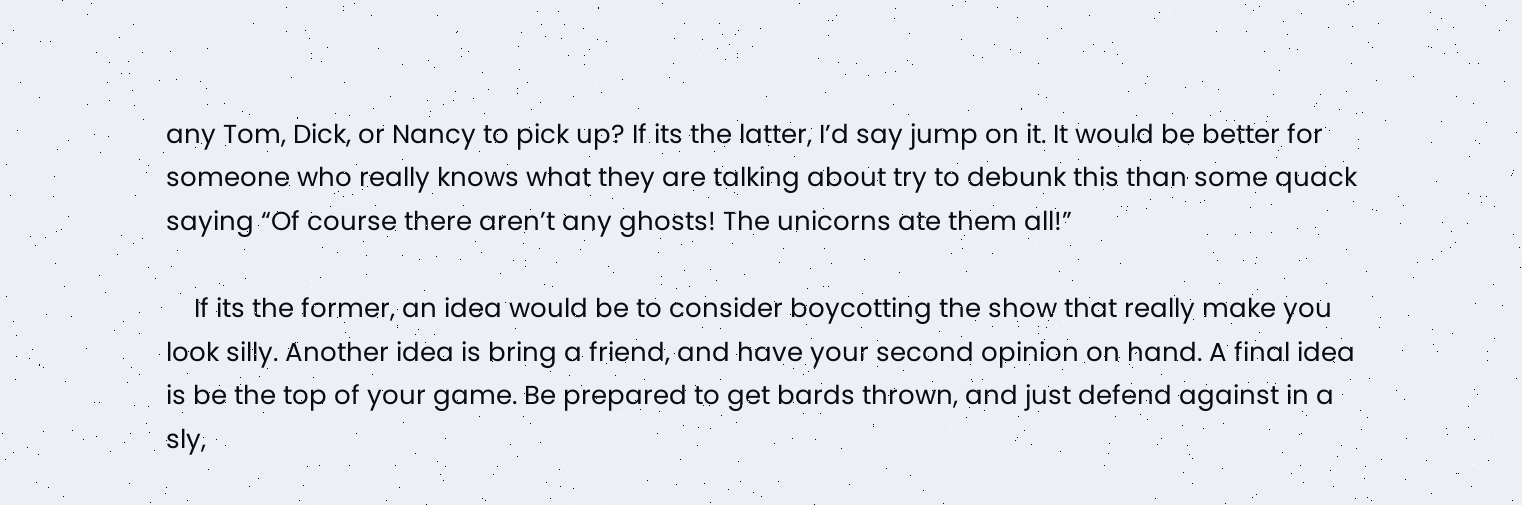any Tom, Dick, or Nancy to pick up? If its the latter, I’d say jump on it. It would be better for someone who really knows what they are talking about try to debunk this than some quack saying “Of course there aren’t any ghosts! The unicorns ate them all!”

    If its the former, an idea would be to consider boycotting the show that really make you look silly. Another idea is bring a friend, and have your second opinion on hand. A final idea is be the top of your game. Be prepared to get bards thrown, and just defend against in a sly,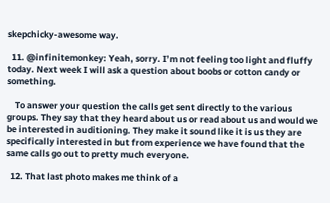skepchicky-awesome way.

  11. @infinitemonkey: Yeah, sorry. I’m not feeling too light and fluffy today. Next week I will ask a question about boobs or cotton candy or something.

    To answer your question the calls get sent directly to the various groups. They say that they heard about us or read about us and would we be interested in auditioning. They make it sound like it is us they are specifically interested in but from experience we have found that the same calls go out to pretty much everyone.

  12. That last photo makes me think of a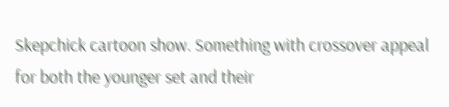Skepchick cartoon show. Something with crossover appeal for both the younger set and their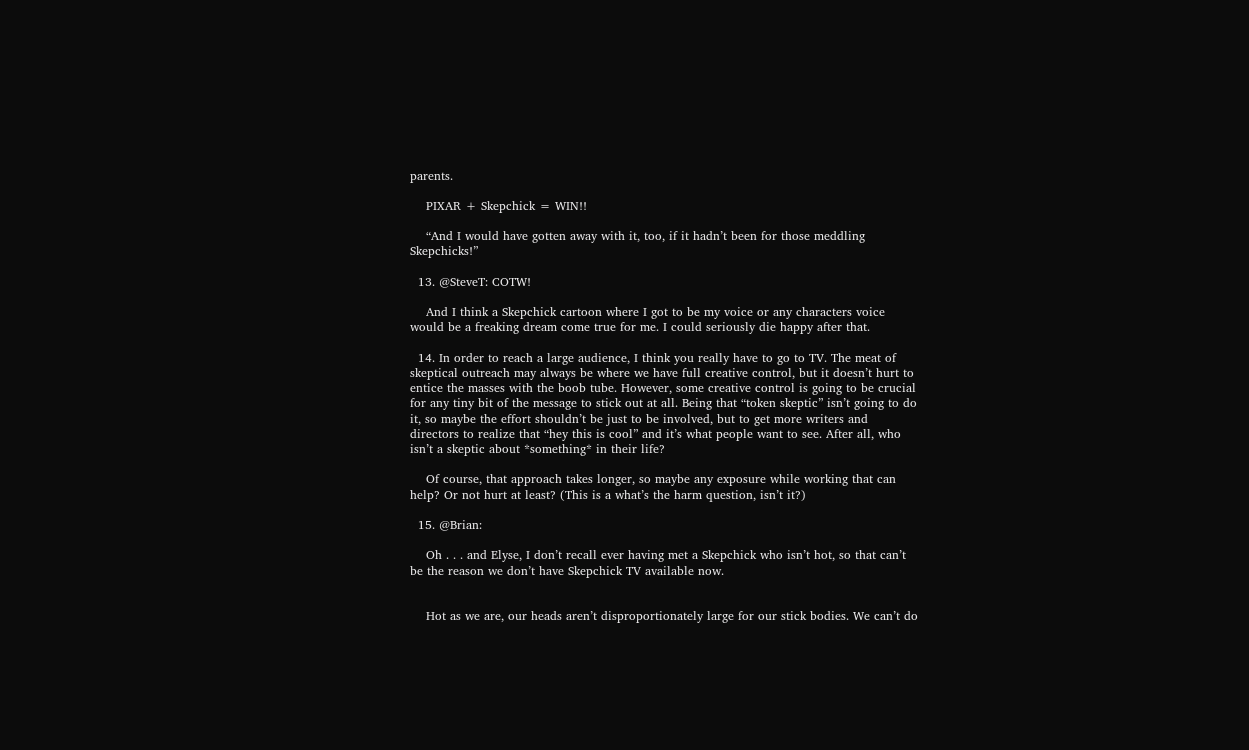parents.

    PIXAR + Skepchick = WIN!!

    “And I would have gotten away with it, too, if it hadn’t been for those meddling Skepchicks!”

  13. @SteveT: COTW!

    And I think a Skepchick cartoon where I got to be my voice or any characters voice would be a freaking dream come true for me. I could seriously die happy after that.

  14. In order to reach a large audience, I think you really have to go to TV. The meat of skeptical outreach may always be where we have full creative control, but it doesn’t hurt to entice the masses with the boob tube. However, some creative control is going to be crucial for any tiny bit of the message to stick out at all. Being that “token skeptic” isn’t going to do it, so maybe the effort shouldn’t be just to be involved, but to get more writers and directors to realize that “hey this is cool” and it’s what people want to see. After all, who isn’t a skeptic about *something* in their life?

    Of course, that approach takes longer, so maybe any exposure while working that can help? Or not hurt at least? (This is a what’s the harm question, isn’t it?)

  15. @Brian:

    Oh . . . and Elyse, I don’t recall ever having met a Skepchick who isn’t hot, so that can’t be the reason we don’t have Skepchick TV available now.


    Hot as we are, our heads aren’t disproportionately large for our stick bodies. We can’t do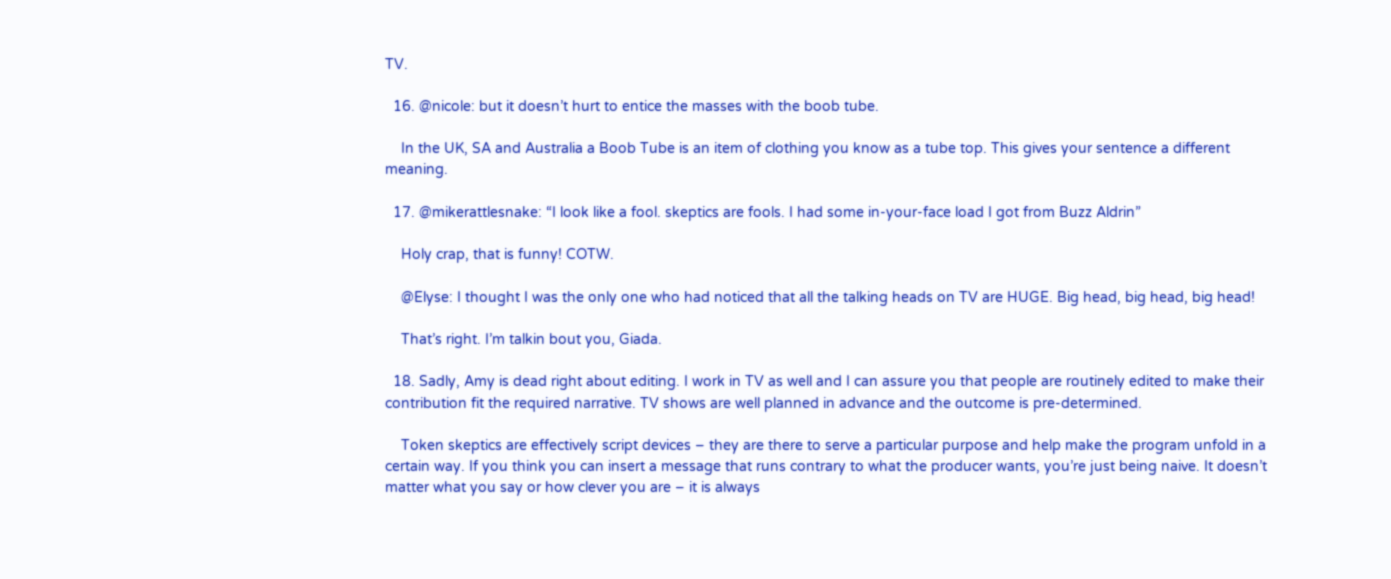TV.

  16. @nicole: but it doesn’t hurt to entice the masses with the boob tube.

    In the UK, SA and Australia a Boob Tube is an item of clothing you know as a tube top. This gives your sentence a different meaning.

  17. @mikerattlesnake: “I look like a fool. skeptics are fools. I had some in-your-face load I got from Buzz Aldrin”

    Holy crap, that is funny! COTW.

    @Elyse: I thought I was the only one who had noticed that all the talking heads on TV are HUGE. Big head, big head, big head!

    That’s right. I’m talkin bout you, Giada.

  18. Sadly, Amy is dead right about editing. I work in TV as well and I can assure you that people are routinely edited to make their contribution fit the required narrative. TV shows are well planned in advance and the outcome is pre-determined.

    Token skeptics are effectively script devices – they are there to serve a particular purpose and help make the program unfold in a certain way. If you think you can insert a message that runs contrary to what the producer wants, you’re just being naive. It doesn’t matter what you say or how clever you are – it is always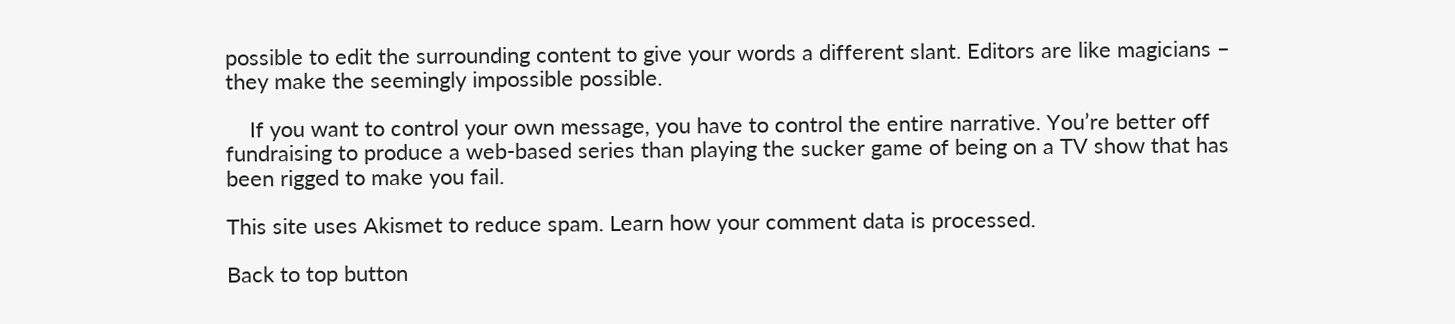possible to edit the surrounding content to give your words a different slant. Editors are like magicians – they make the seemingly impossible possible.

    If you want to control your own message, you have to control the entire narrative. You’re better off fundraising to produce a web-based series than playing the sucker game of being on a TV show that has been rigged to make you fail.

This site uses Akismet to reduce spam. Learn how your comment data is processed.

Back to top button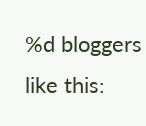%d bloggers like this: